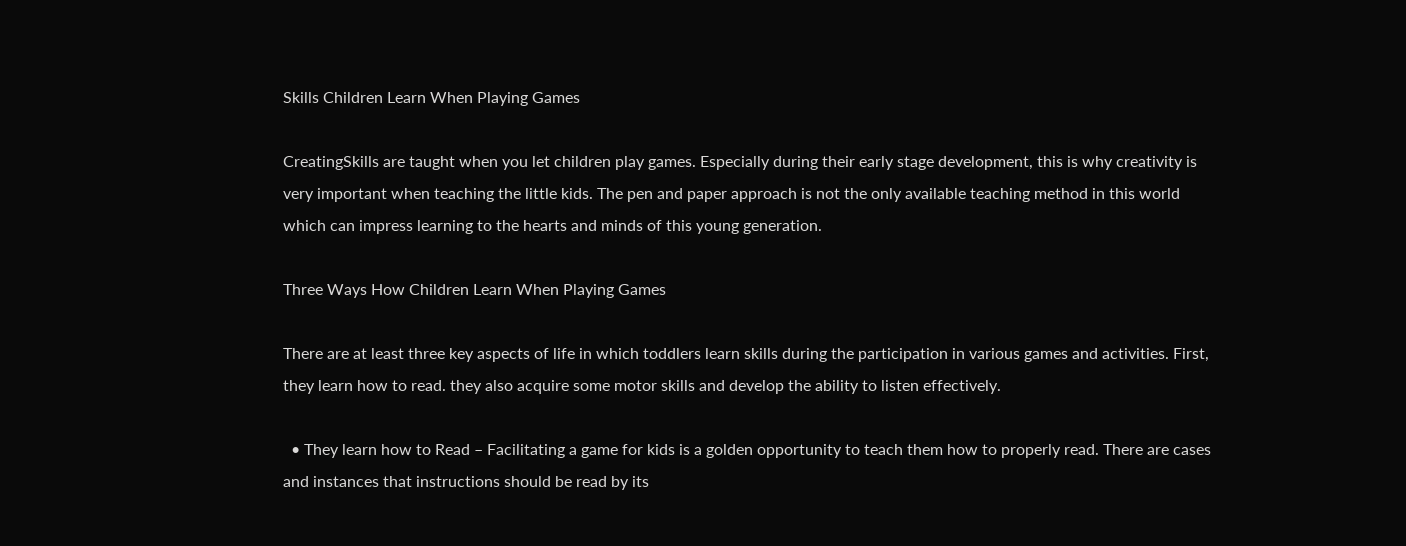Skills Children Learn When Playing Games

CreatingSkills are taught when you let children play games. Especially during their early stage development, this is why creativity is very important when teaching the little kids. The pen and paper approach is not the only available teaching method in this world which can impress learning to the hearts and minds of this young generation.

Three Ways How Children Learn When Playing Games

There are at least three key aspects of life in which toddlers learn skills during the participation in various games and activities. First, they learn how to read. they also acquire some motor skills and develop the ability to listen effectively.

  • They learn how to Read – Facilitating a game for kids is a golden opportunity to teach them how to properly read. There are cases and instances that instructions should be read by its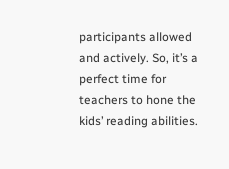participants allowed and actively. So, it’s a perfect time for teachers to hone the kids’ reading abilities.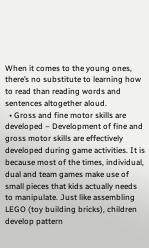When it comes to the young ones, there’s no substitute to learning how to read than reading words and sentences altogether aloud.
  • Gross and fine motor skills are developed – Development of fine and gross motor skills are effectively developed during game activities. It is because most of the times, individual, dual and team games make use of small pieces that kids actually needs to manipulate. Just like assembling LEGO (toy building bricks), children develop pattern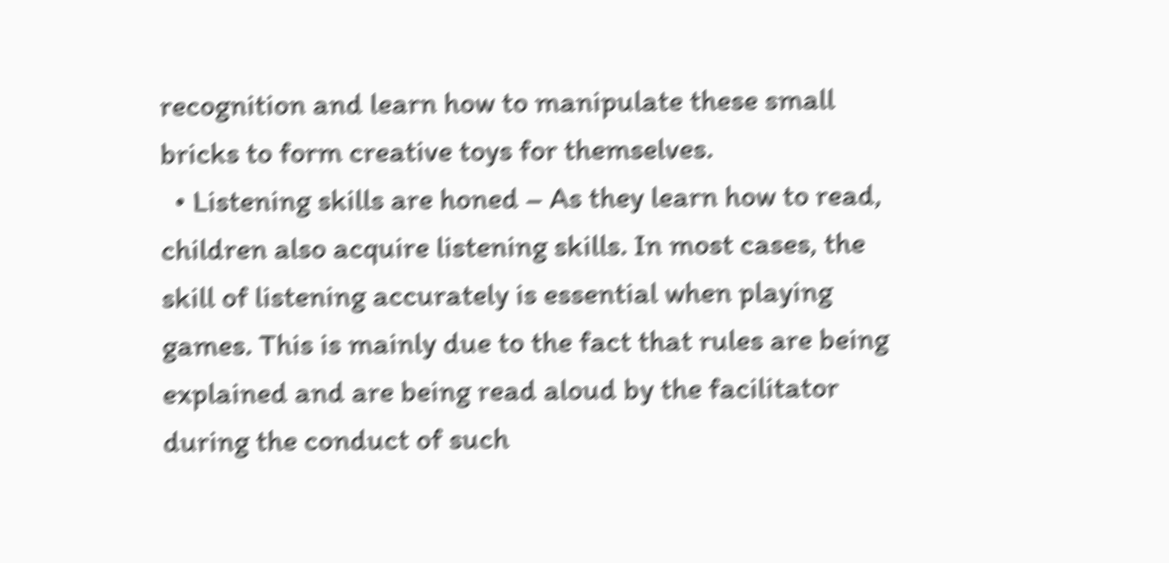recognition and learn how to manipulate these small bricks to form creative toys for themselves.
  • Listening skills are honed – As they learn how to read, children also acquire listening skills. In most cases, the skill of listening accurately is essential when playing games. This is mainly due to the fact that rules are being explained and are being read aloud by the facilitator during the conduct of such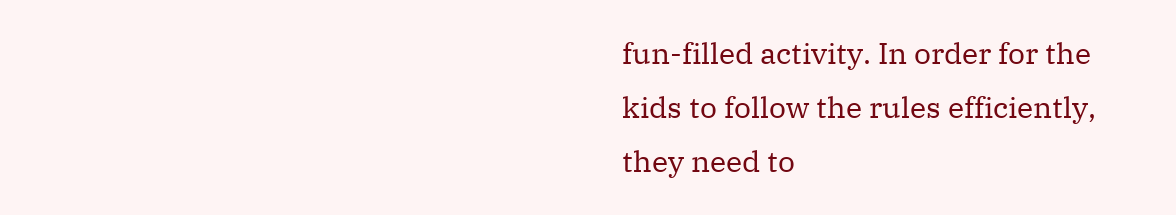fun-filled activity. In order for the kids to follow the rules efficiently, they need to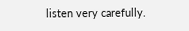listen very carefully.